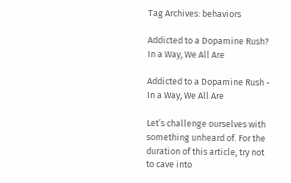Tag Archives: behaviors

Addicted to a Dopamine Rush? In a Way, We All Are

Addicted to a Dopamine Rush - In a Way, We All Are

Let’s challenge ourselves with something unheard of. For the duration of this article, try not to cave into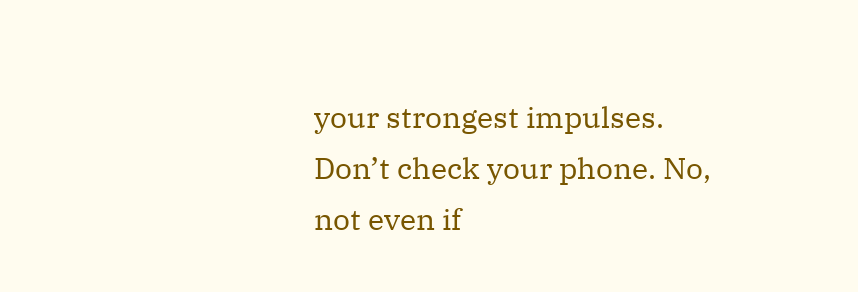your strongest impulses. Don’t check your phone. No, not even if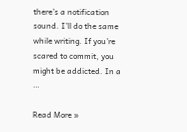there’s a notification sound. I’ll do the same while writing. If you’re scared to commit, you might be addicted. In a …

Read More »